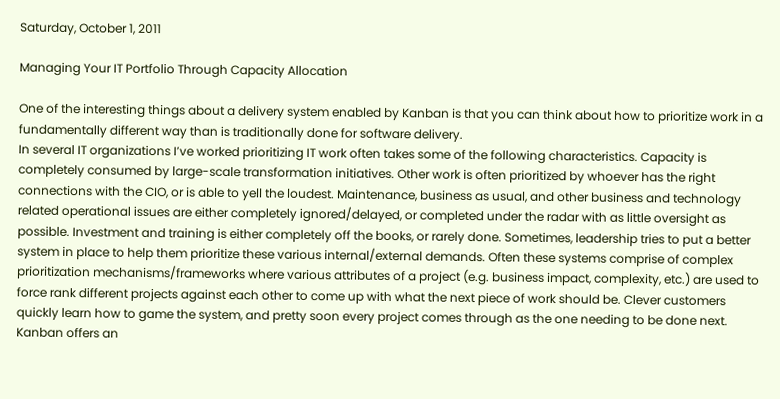Saturday, October 1, 2011

Managing Your IT Portfolio Through Capacity Allocation

One of the interesting things about a delivery system enabled by Kanban is that you can think about how to prioritize work in a fundamentally different way than is traditionally done for software delivery.
In several IT organizations I’ve worked prioritizing IT work often takes some of the following characteristics. Capacity is completely consumed by large-scale transformation initiatives. Other work is often prioritized by whoever has the right connections with the CIO, or is able to yell the loudest. Maintenance, business as usual, and other business and technology related operational issues are either completely ignored/delayed, or completed under the radar with as little oversight as possible. Investment and training is either completely off the books, or rarely done. Sometimes, leadership tries to put a better system in place to help them prioritize these various internal/external demands. Often these systems comprise of complex prioritization mechanisms/frameworks where various attributes of a project (e.g. business impact, complexity, etc.) are used to force rank different projects against each other to come up with what the next piece of work should be. Clever customers quickly learn how to game the system, and pretty soon every project comes through as the one needing to be done next.
Kanban offers an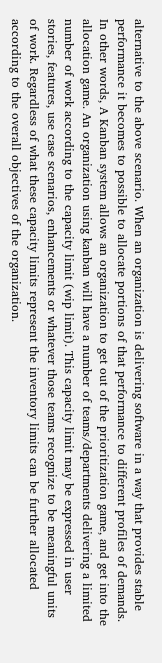alternative to the above scenario. When an organization is delivering software in a way that provides stable performance it becomes to possible to allocate portions of that performance to different profiles of demands. In other words, A Kanban system allows an organization to get out of the prioritization game, and get into the allocation game. An organization using kanban will have a number of teams/departments delivering a limited number of work according to the capacity limit (wip limit). This capacity limit may be expressed in user stories, features, use case scenarios, enhancements or whatever those teams recognize to be meaningful units of work. Regardless of what these capacity limits represent the inventory limits can be further allocated according to the overall objectives of the organization.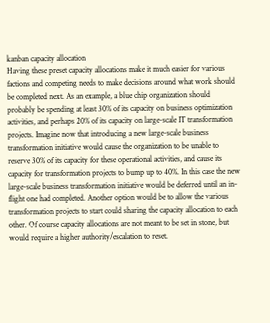kanban capacity allocation
Having these preset capacity allocations make it much easier for various factions and competing needs to make decisions around what work should be completed next. As an example, a blue chip organization should probably be spending at least 30% of its capacity on business optimization activities, and perhaps 20% of its capacity on large-scale IT transformation projects. Imagine now that introducing a new large-scale business transformation initiative would cause the organization to be unable to reserve 30% of its capacity for these operational activities, and cause its capacity for transformation projects to bump up to 40%. In this case the new large-scale business transformation initiative would be deferred until an in-flight one had completed. Another option would be to allow the various transformation projects to start could sharing the capacity allocation to each other. Of course capacity allocations are not meant to be set in stone, but would require a higher authority/escalation to reset.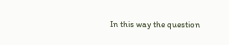In this way the question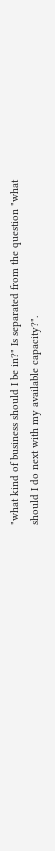"what kind of business should I be in?" Is separated from the question "what should I do next with my available capacity?".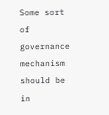Some sort of governance mechanism should be in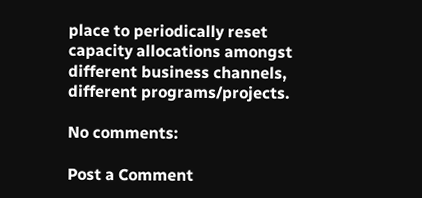place to periodically reset capacity allocations amongst different business channels, different programs/projects.

No comments:

Post a Comment